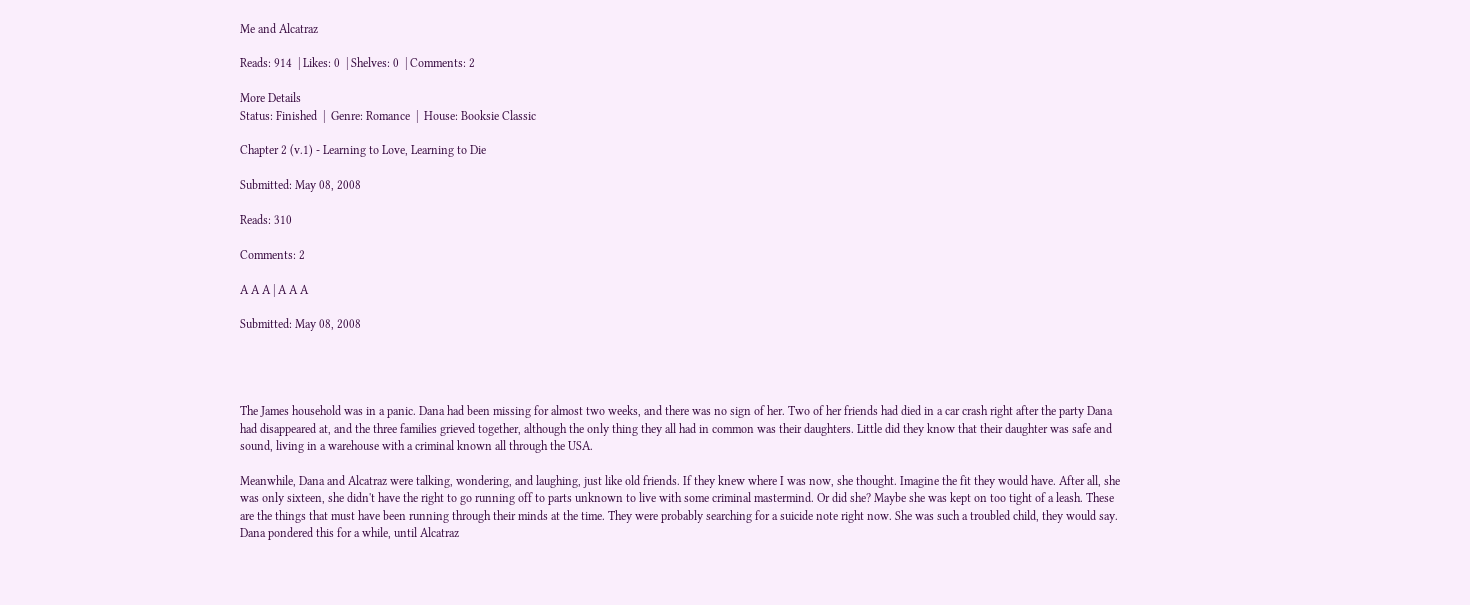Me and Alcatraz

Reads: 914  | Likes: 0  | Shelves: 0  | Comments: 2

More Details
Status: Finished  |  Genre: Romance  |  House: Booksie Classic

Chapter 2 (v.1) - Learning to Love, Learning to Die

Submitted: May 08, 2008

Reads: 310

Comments: 2

A A A | A A A

Submitted: May 08, 2008




The James household was in a panic. Dana had been missing for almost two weeks, and there was no sign of her. Two of her friends had died in a car crash right after the party Dana had disappeared at, and the three families grieved together, although the only thing they all had in common was their daughters. Little did they know that their daughter was safe and sound, living in a warehouse with a criminal known all through the USA.

Meanwhile, Dana and Alcatraz were talking, wondering, and laughing, just like old friends. If they knew where I was now, she thought. Imagine the fit they would have. After all, she was only sixteen, she didn't have the right to go running off to parts unknown to live with some criminal mastermind. Or did she? Maybe she was kept on too tight of a leash. These are the things that must have been running through their minds at the time. They were probably searching for a suicide note right now. She was such a troubled child, they would say. Dana pondered this for a while, until Alcatraz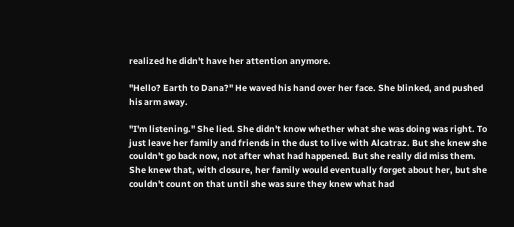realized he didn't have her attention anymore.

"Hello? Earth to Dana?" He waved his hand over her face. She blinked, and pushed his arm away.

"I'm listening." She lied. She didn't know whether what she was doing was right. To just leave her family and friends in the dust to live with Alcatraz. But she knew she couldn't go back now, not after what had happened. But she really did miss them. She knew that, with closure, her family would eventually forget about her, but she couldn't count on that until she was sure they knew what had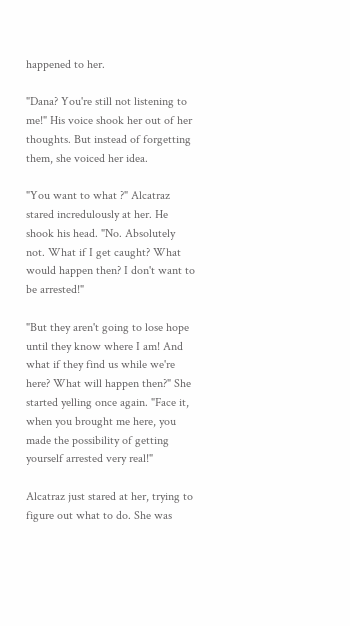happened to her.

"Dana? You're still not listening to me!" His voice shook her out of her thoughts. But instead of forgetting them, she voiced her idea.

"You want to what ?" Alcatraz stared incredulously at her. He shook his head. "No. Absolutely not. What if I get caught? What would happen then? I don't want to be arrested!"

"But they aren't going to lose hope until they know where I am! And what if they find us while we're here? What will happen then?" She started yelling once again. "Face it, when you brought me here, you made the possibility of getting yourself arrested very real!"

Alcatraz just stared at her, trying to figure out what to do. She was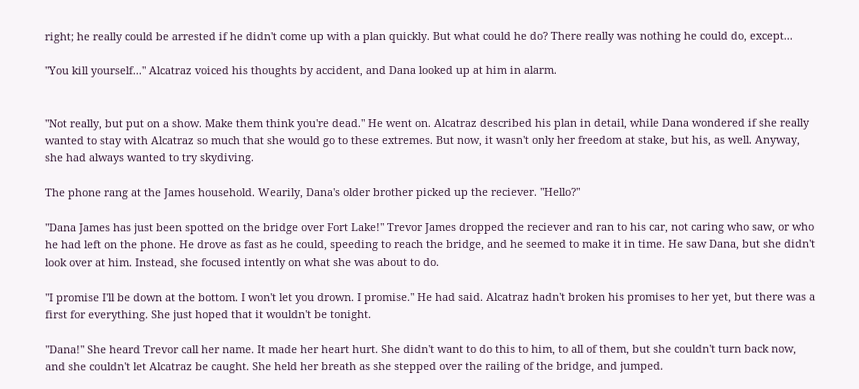right; he really could be arrested if he didn't come up with a plan quickly. But what could he do? There really was nothing he could do, except...

"You kill yourself..." Alcatraz voiced his thoughts by accident, and Dana looked up at him in alarm.


"Not really, but put on a show. Make them think you're dead." He went on. Alcatraz described his plan in detail, while Dana wondered if she really wanted to stay with Alcatraz so much that she would go to these extremes. But now, it wasn't only her freedom at stake, but his, as well. Anyway, she had always wanted to try skydiving.

The phone rang at the James household. Wearily, Dana's older brother picked up the reciever. "Hello?"

"Dana James has just been spotted on the bridge over Fort Lake!" Trevor James dropped the reciever and ran to his car, not caring who saw, or who he had left on the phone. He drove as fast as he could, speeding to reach the bridge, and he seemed to make it in time. He saw Dana, but she didn't look over at him. Instead, she focused intently on what she was about to do.

"I promise I'll be down at the bottom. I won't let you drown. I promise." He had said. Alcatraz hadn't broken his promises to her yet, but there was a first for everything. She just hoped that it wouldn't be tonight.

"Dana!" She heard Trevor call her name. It made her heart hurt. She didn't want to do this to him, to all of them, but she couldn't turn back now, and she couldn't let Alcatraz be caught. She held her breath as she stepped over the railing of the bridge, and jumped.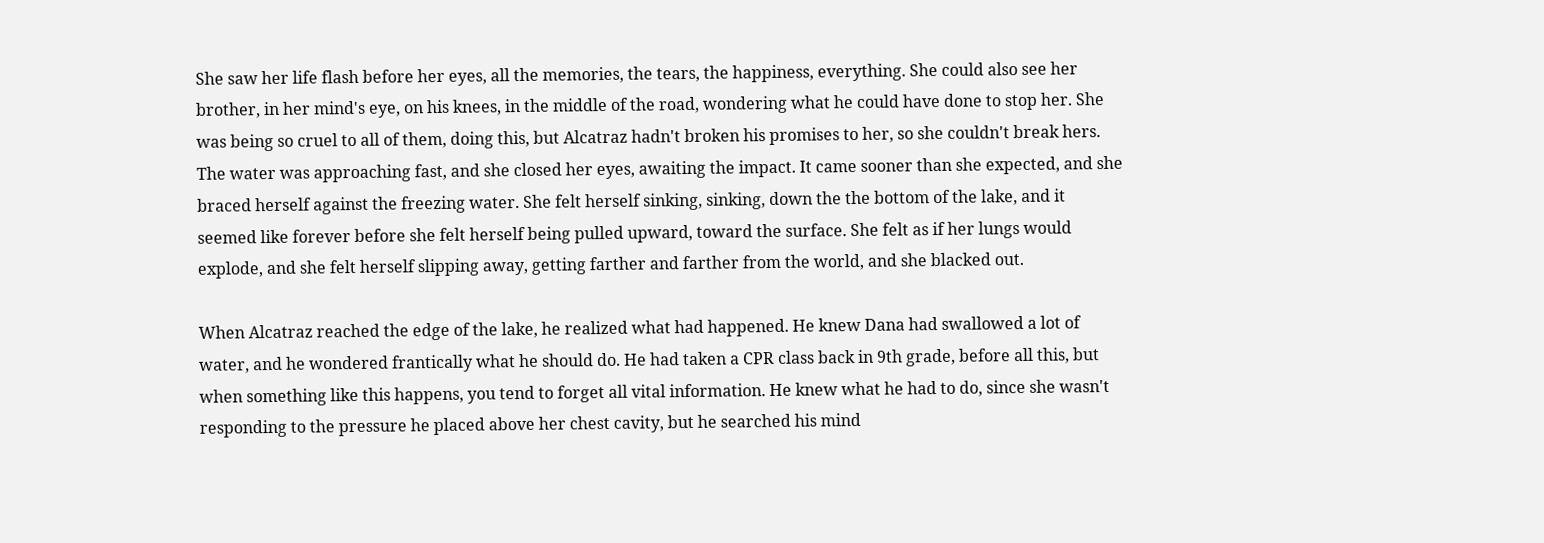She saw her life flash before her eyes, all the memories, the tears, the happiness, everything. She could also see her brother, in her mind's eye, on his knees, in the middle of the road, wondering what he could have done to stop her. She was being so cruel to all of them, doing this, but Alcatraz hadn't broken his promises to her, so she couldn't break hers. The water was approaching fast, and she closed her eyes, awaiting the impact. It came sooner than she expected, and she braced herself against the freezing water. She felt herself sinking, sinking, down the the bottom of the lake, and it seemed like forever before she felt herself being pulled upward, toward the surface. She felt as if her lungs would explode, and she felt herself slipping away, getting farther and farther from the world, and she blacked out.

When Alcatraz reached the edge of the lake, he realized what had happened. He knew Dana had swallowed a lot of water, and he wondered frantically what he should do. He had taken a CPR class back in 9th grade, before all this, but when something like this happens, you tend to forget all vital information. He knew what he had to do, since she wasn't responding to the pressure he placed above her chest cavity, but he searched his mind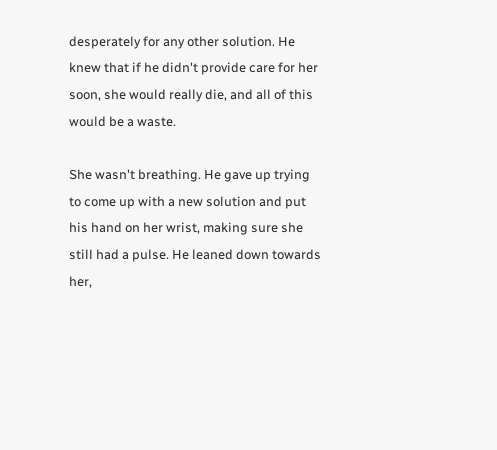desperately for any other solution. He knew that if he didn't provide care for her soon, she would really die, and all of this would be a waste.

She wasn't breathing. He gave up trying to come up with a new solution and put his hand on her wrist, making sure she still had a pulse. He leaned down towards her,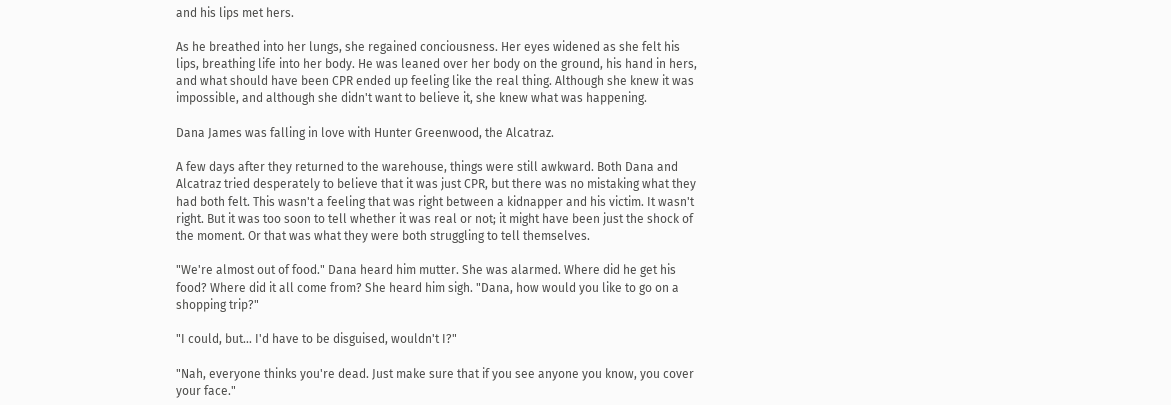and his lips met hers.

As he breathed into her lungs, she regained conciousness. Her eyes widened as she felt his lips, breathing life into her body. He was leaned over her body on the ground, his hand in hers, and what should have been CPR ended up feeling like the real thing. Although she knew it was impossible, and although she didn't want to believe it, she knew what was happening.

Dana James was falling in love with Hunter Greenwood, the Alcatraz.

A few days after they returned to the warehouse, things were still awkward. Both Dana and Alcatraz tried desperately to believe that it was just CPR, but there was no mistaking what they had both felt. This wasn't a feeling that was right between a kidnapper and his victim. It wasn't right. But it was too soon to tell whether it was real or not; it might have been just the shock of the moment. Or that was what they were both struggling to tell themselves.

"We're almost out of food." Dana heard him mutter. She was alarmed. Where did he get his food? Where did it all come from? She heard him sigh. "Dana, how would you like to go on a shopping trip?"

"I could, but... I'd have to be disguised, wouldn't I?"

"Nah, everyone thinks you're dead. Just make sure that if you see anyone you know, you cover your face."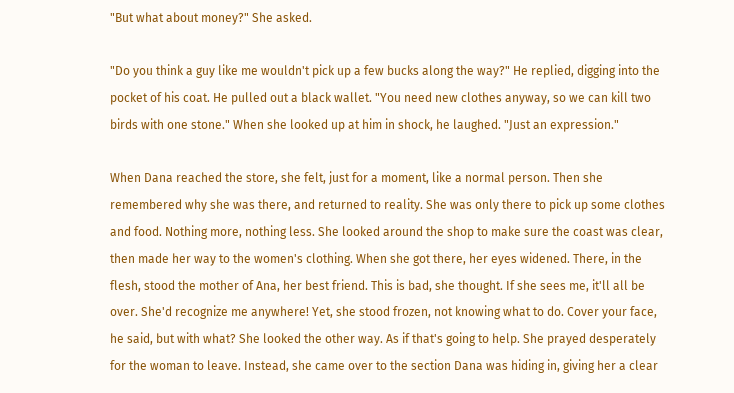"But what about money?" She asked.

"Do you think a guy like me wouldn't pick up a few bucks along the way?" He replied, digging into the pocket of his coat. He pulled out a black wallet. "You need new clothes anyway, so we can kill two birds with one stone." When she looked up at him in shock, he laughed. "Just an expression."

When Dana reached the store, she felt, just for a moment, like a normal person. Then she remembered why she was there, and returned to reality. She was only there to pick up some clothes and food. Nothing more, nothing less. She looked around the shop to make sure the coast was clear, then made her way to the women's clothing. When she got there, her eyes widened. There, in the flesh, stood the mother of Ana, her best friend. This is bad, she thought. If she sees me, it'll all be over. She'd recognize me anywhere! Yet, she stood frozen, not knowing what to do. Cover your face, he said, but with what? She looked the other way. As if that's going to help. She prayed desperately for the woman to leave. Instead, she came over to the section Dana was hiding in, giving her a clear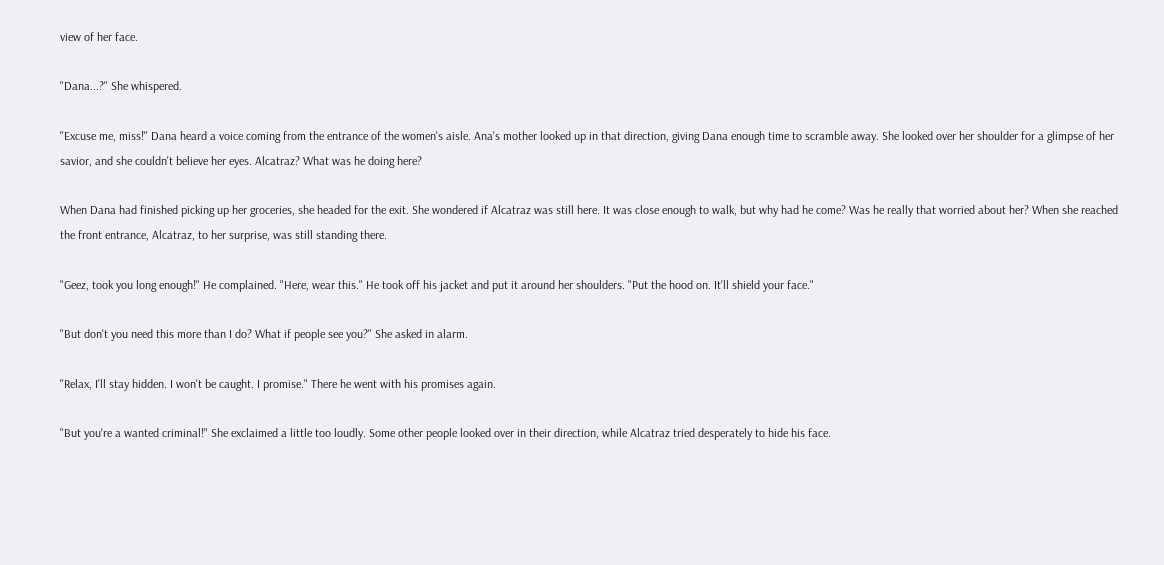view of her face.

"Dana...?" She whispered.

"Excuse me, miss!" Dana heard a voice coming from the entrance of the women's aisle. Ana's mother looked up in that direction, giving Dana enough time to scramble away. She looked over her shoulder for a glimpse of her savior, and she couldn't believe her eyes. Alcatraz? What was he doing here?

When Dana had finished picking up her groceries, she headed for the exit. She wondered if Alcatraz was still here. It was close enough to walk, but why had he come? Was he really that worried about her? When she reached the front entrance, Alcatraz, to her surprise, was still standing there.

"Geez, took you long enough!" He complained. "Here, wear this." He took off his jacket and put it around her shoulders. "Put the hood on. It'll shield your face."

"But don't you need this more than I do? What if people see you?" She asked in alarm.

"Relax, I'll stay hidden. I won't be caught. I promise." There he went with his promises again.

"But you're a wanted criminal!" She exclaimed a little too loudly. Some other people looked over in their direction, while Alcatraz tried desperately to hide his face.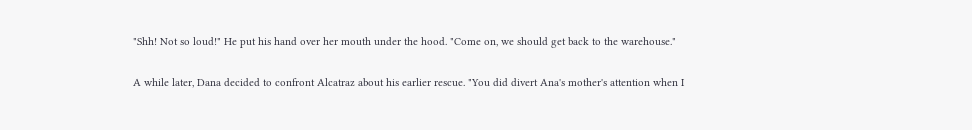"Shh! Not so loud!" He put his hand over her mouth under the hood. "Come on, we should get back to the warehouse."

A while later, Dana decided to confront Alcatraz about his earlier rescue. "You did divert Ana's mother's attention when I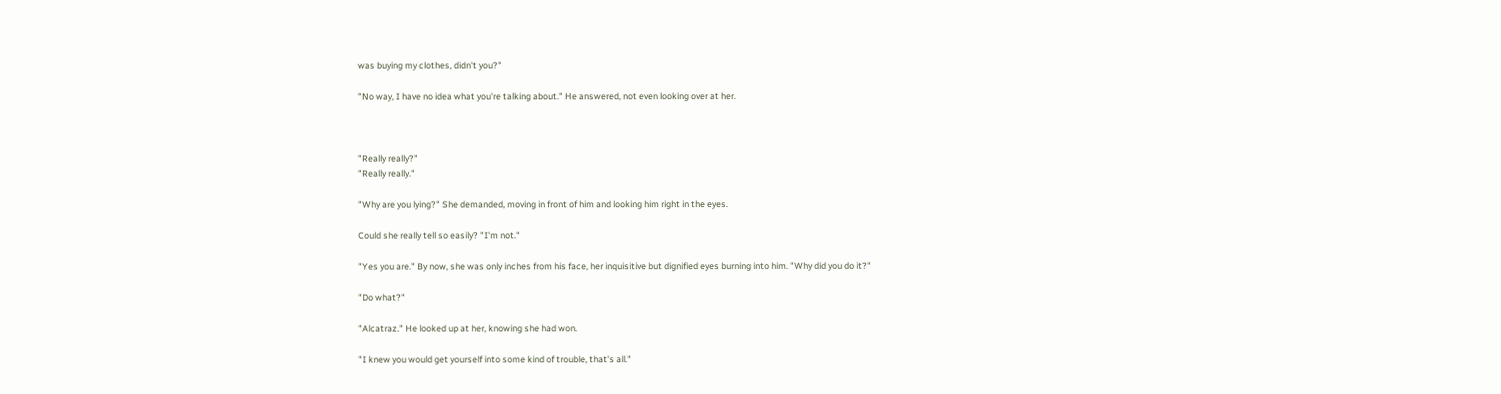was buying my clothes, didn't you?"

"No way, I have no idea what you're talking about." He answered, not even looking over at her.



"Really really?"
"Really really."

"Why are you lying?" She demanded, moving in front of him and looking him right in the eyes.

Could she really tell so easily? "I'm not."

"Yes you are." By now, she was only inches from his face, her inquisitive but dignified eyes burning into him. "Why did you do it?"

"Do what?"

"Alcatraz." He looked up at her, knowing she had won.

"I knew you would get yourself into some kind of trouble, that's all."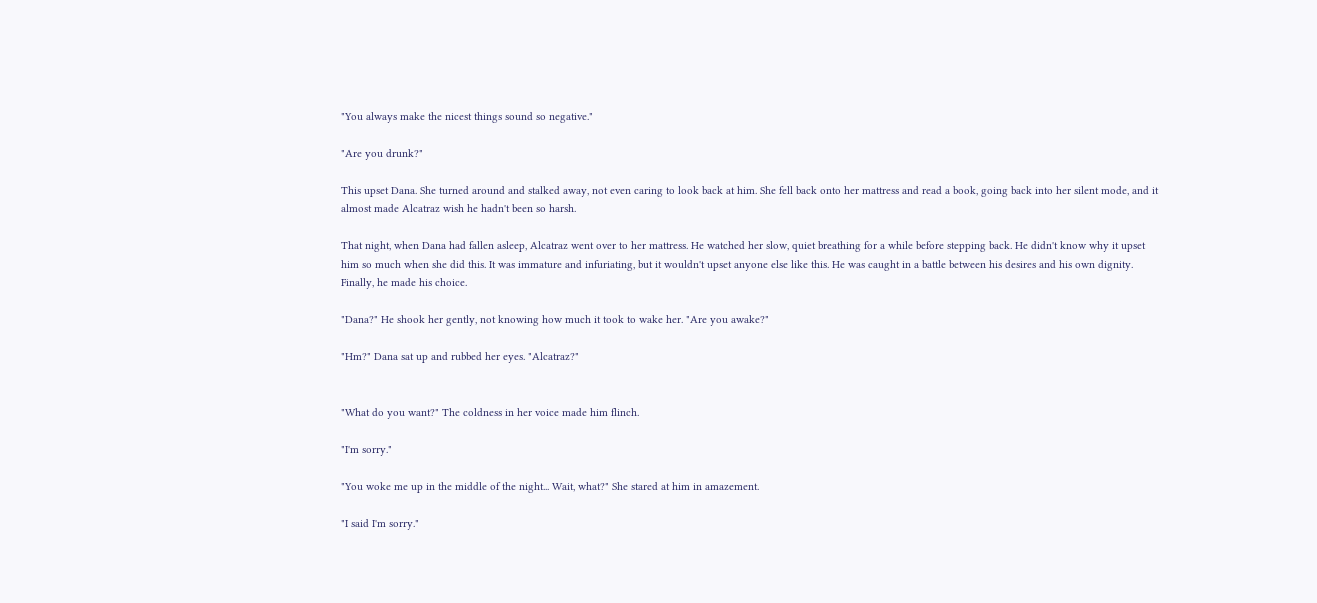"You always make the nicest things sound so negative."

"Are you drunk?"

This upset Dana. She turned around and stalked away, not even caring to look back at him. She fell back onto her mattress and read a book, going back into her silent mode, and it almost made Alcatraz wish he hadn't been so harsh.

That night, when Dana had fallen asleep, Alcatraz went over to her mattress. He watched her slow, quiet breathing for a while before stepping back. He didn't know why it upset him so much when she did this. It was immature and infuriating, but it wouldn't upset anyone else like this. He was caught in a battle between his desires and his own dignity. Finally, he made his choice.

"Dana?" He shook her gently, not knowing how much it took to wake her. "Are you awake?"

"Hm?" Dana sat up and rubbed her eyes. "Alcatraz?"


"What do you want?" The coldness in her voice made him flinch.

"I'm sorry."

"You woke me up in the middle of the night... Wait, what?" She stared at him in amazement.

"I said I'm sorry."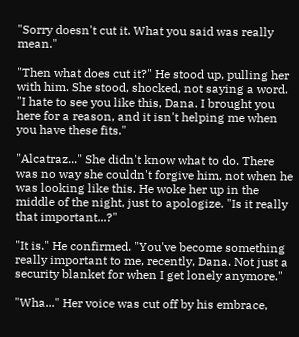"Sorry doesn't cut it. What you said was really mean."

"Then what does cut it?" He stood up, pulling her with him. She stood, shocked, not saying a word. "I hate to see you like this, Dana. I brought you here for a reason, and it isn't helping me when you have these fits."

"Alcatraz..." She didn't know what to do. There was no way she couldn't forgive him, not when he was looking like this. He woke her up in the middle of the night, just to apologize. "Is it really that important...?"

"It is." He confirmed. "You've become something really important to me, recently, Dana. Not just a security blanket for when I get lonely anymore."

"Wha..." Her voice was cut off by his embrace,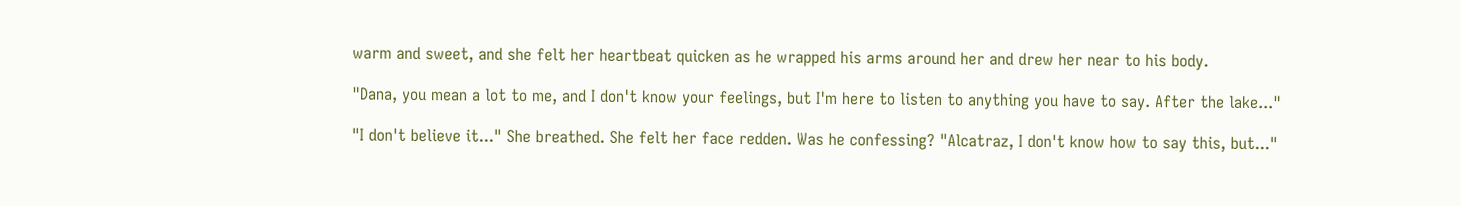warm and sweet, and she felt her heartbeat quicken as he wrapped his arms around her and drew her near to his body.

"Dana, you mean a lot to me, and I don't know your feelings, but I'm here to listen to anything you have to say. After the lake..."

"I don't believe it..." She breathed. She felt her face redden. Was he confessing? "Alcatraz, I don't know how to say this, but..."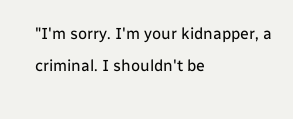"I'm sorry. I'm your kidnapper, a criminal. I shouldn't be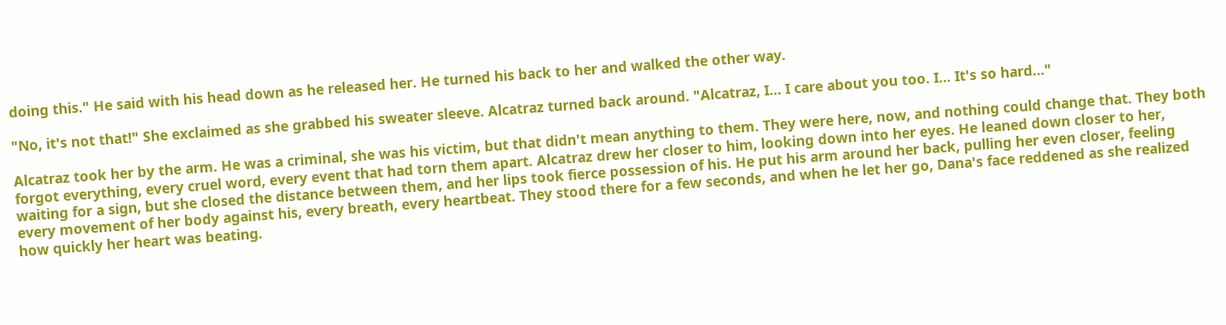doing this." He said with his head down as he released her. He turned his back to her and walked the other way.

"No, it's not that!" She exclaimed as she grabbed his sweater sleeve. Alcatraz turned back around. "Alcatraz, I... I care about you too. I... It's so hard..."

Alcatraz took her by the arm. He was a criminal, she was his victim, but that didn't mean anything to them. They were here, now, and nothing could change that. They both forgot everything, every cruel word, every event that had torn them apart. Alcatraz drew her closer to him, looking down into her eyes. He leaned down closer to her, waiting for a sign, but she closed the distance between them, and her lips took fierce possession of his. He put his arm around her back, pulling her even closer, feeling every movement of her body against his, every breath, every heartbeat. They stood there for a few seconds, and when he let her go, Dana's face reddened as she realized how quickly her heart was beating.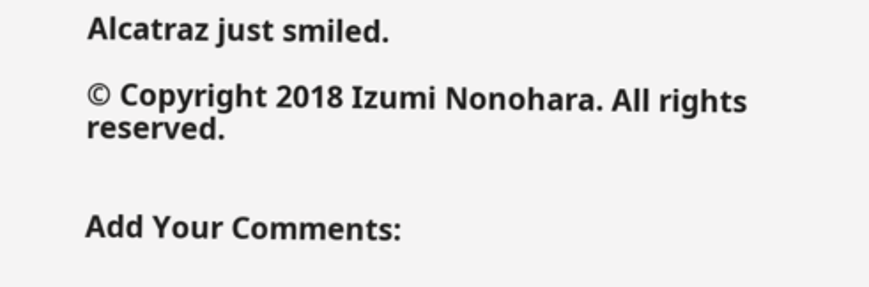Alcatraz just smiled.

© Copyright 2018 Izumi Nonohara. All rights reserved.


Add Your Comments: